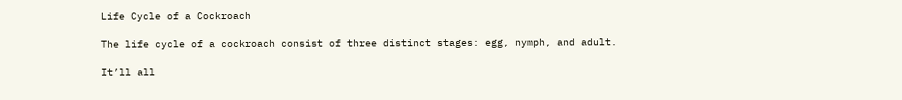Life Cycle of a Cockroach

The life cycle of a cockroach consist of three distinct stages: egg, nymph, and adult.

It’ll all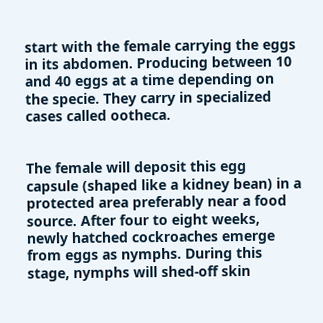start with the female carrying the eggs in its abdomen. Producing between 10 and 40 eggs at a time depending on the specie. They carry in specialized cases called ootheca.


The female will deposit this egg capsule (shaped like a kidney bean) in a protected area preferably near a food source. After four to eight weeks, newly hatched cockroaches emerge from eggs as nymphs. During this stage, nymphs will shed-off skin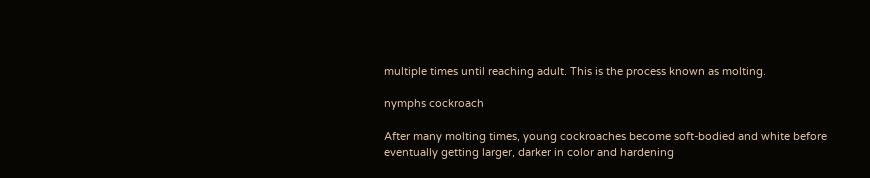multiple times until reaching adult. This is the process known as molting.

nymphs cockroach

After many molting times, young cockroaches become soft-bodied and white before eventually getting larger, darker in color and hardening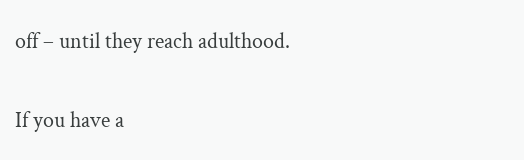off – until they reach adulthood.

If you have a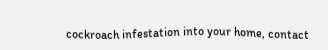cockroach infestation into your home, contact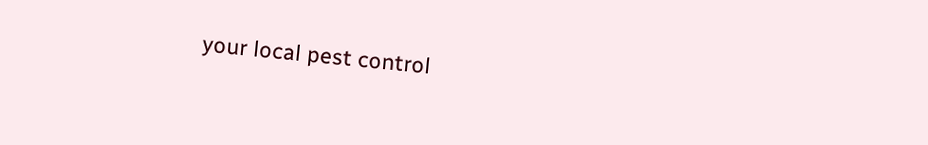your local pest control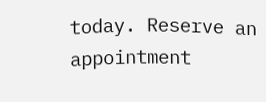today. Reserve an appointment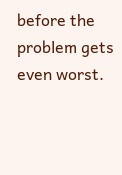before the problem gets even worst.